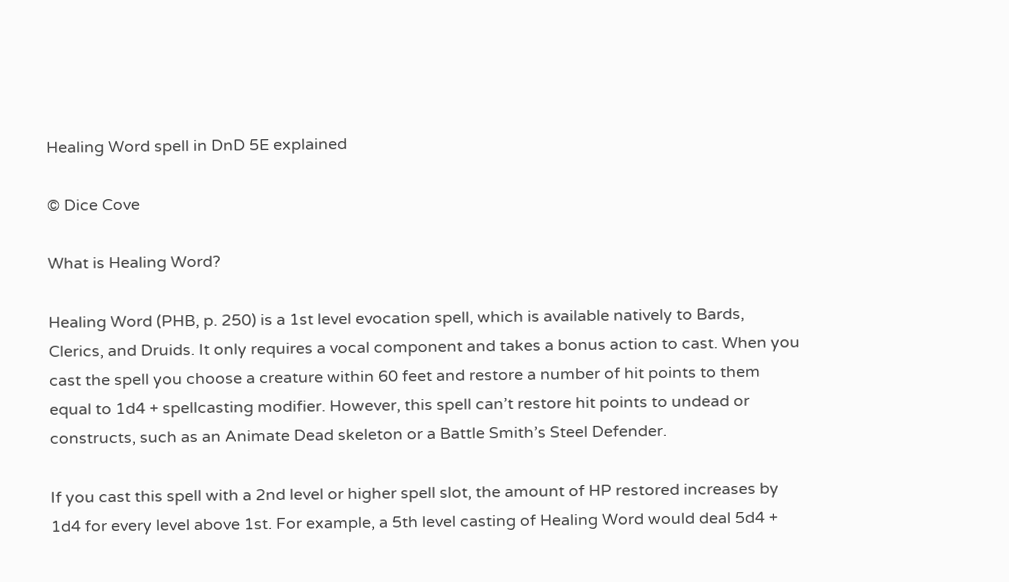Healing Word spell in DnD 5E explained

© Dice Cove

What is Healing Word?

Healing Word (PHB, p. 250) is a 1st level evocation spell, which is available natively to Bards, Clerics, and Druids. It only requires a vocal component and takes a bonus action to cast. When you cast the spell you choose a creature within 60 feet and restore a number of hit points to them equal to 1d4 + spellcasting modifier. However, this spell can’t restore hit points to undead or constructs, such as an Animate Dead skeleton or a Battle Smith’s Steel Defender.

If you cast this spell with a 2nd level or higher spell slot, the amount of HP restored increases by 1d4 for every level above 1st. For example, a 5th level casting of Healing Word would deal 5d4 +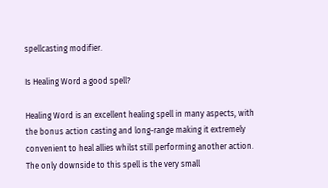spellcasting modifier.

Is Healing Word a good spell?

Healing Word is an excellent healing spell in many aspects, with the bonus action casting and long-range making it extremely convenient to heal allies whilst still performing another action. The only downside to this spell is the very small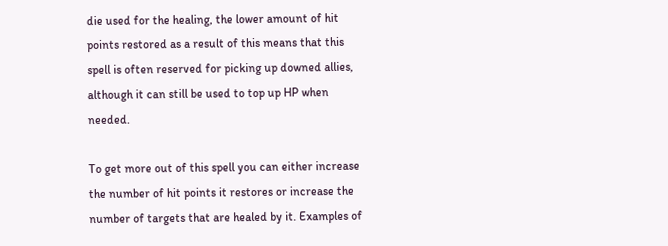die used for the healing, the lower amount of hit points restored as a result of this means that this spell is often reserved for picking up downed allies, although it can still be used to top up HP when needed.

To get more out of this spell you can either increase the number of hit points it restores or increase the number of targets that are healed by it. Examples of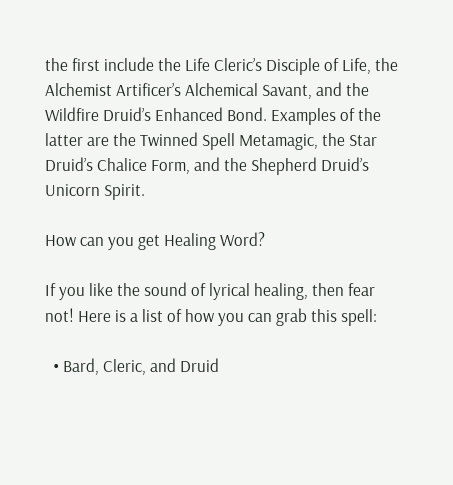the first include the Life Cleric’s Disciple of Life, the Alchemist Artificer’s Alchemical Savant, and the Wildfire Druid’s Enhanced Bond. Examples of the latter are the Twinned Spell Metamagic, the Star Druid’s Chalice Form, and the Shepherd Druid’s Unicorn Spirit.

How can you get Healing Word?

If you like the sound of lyrical healing, then fear not! Here is a list of how you can grab this spell:

  • Bard, Cleric, and Druid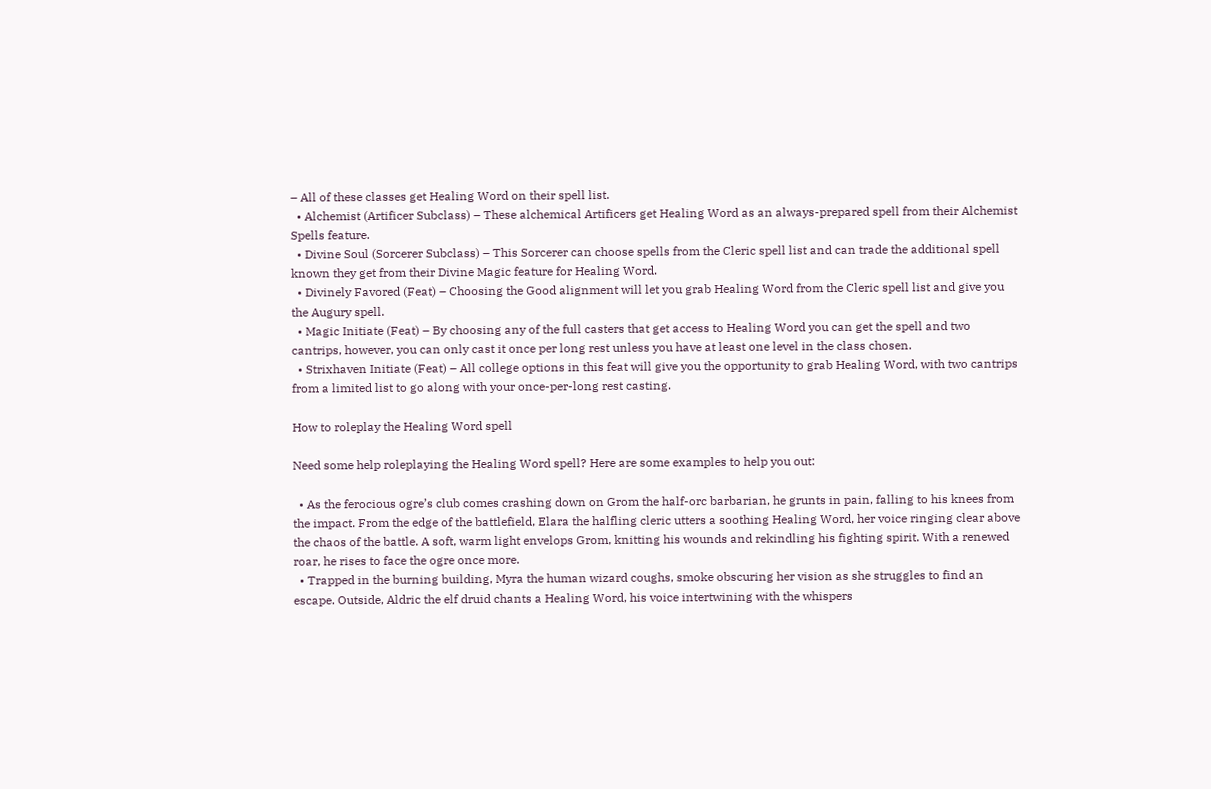– All of these classes get Healing Word on their spell list.
  • Alchemist (Artificer Subclass) – These alchemical Artificers get Healing Word as an always-prepared spell from their Alchemist Spells feature.
  • Divine Soul (Sorcerer Subclass) – This Sorcerer can choose spells from the Cleric spell list and can trade the additional spell known they get from their Divine Magic feature for Healing Word.
  • Divinely Favored (Feat) – Choosing the Good alignment will let you grab Healing Word from the Cleric spell list and give you the Augury spell.
  • Magic Initiate (Feat) – By choosing any of the full casters that get access to Healing Word you can get the spell and two cantrips, however, you can only cast it once per long rest unless you have at least one level in the class chosen.
  • Strixhaven Initiate (Feat) – All college options in this feat will give you the opportunity to grab Healing Word, with two cantrips from a limited list to go along with your once-per-long rest casting.

How to roleplay the Healing Word spell

Need some help roleplaying the Healing Word spell? Here are some examples to help you out:

  • As the ferocious ogre’s club comes crashing down on Grom the half-orc barbarian, he grunts in pain, falling to his knees from the impact. From the edge of the battlefield, Elara the halfling cleric utters a soothing Healing Word, her voice ringing clear above the chaos of the battle. A soft, warm light envelops Grom, knitting his wounds and rekindling his fighting spirit. With a renewed roar, he rises to face the ogre once more.
  • Trapped in the burning building, Myra the human wizard coughs, smoke obscuring her vision as she struggles to find an escape. Outside, Aldric the elf druid chants a Healing Word, his voice intertwining with the whispers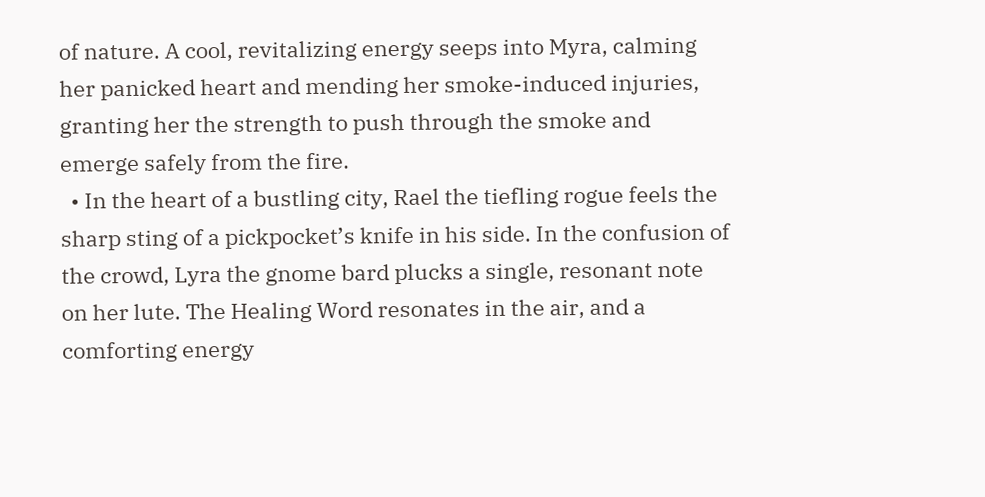of nature. A cool, revitalizing energy seeps into Myra, calming her panicked heart and mending her smoke-induced injuries, granting her the strength to push through the smoke and emerge safely from the fire.
  • In the heart of a bustling city, Rael the tiefling rogue feels the sharp sting of a pickpocket’s knife in his side. In the confusion of the crowd, Lyra the gnome bard plucks a single, resonant note on her lute. The Healing Word resonates in the air, and a comforting energy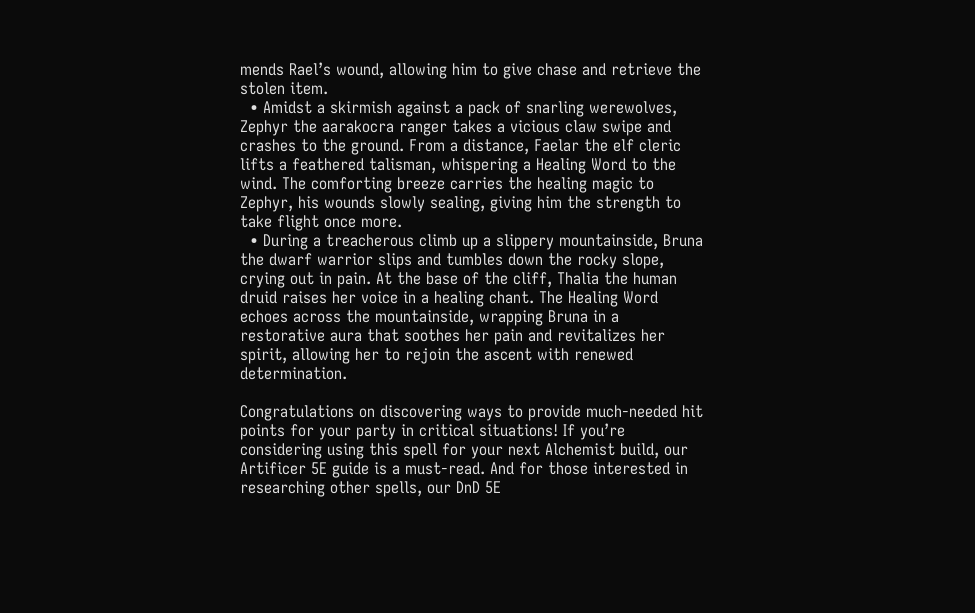mends Rael’s wound, allowing him to give chase and retrieve the stolen item.
  • Amidst a skirmish against a pack of snarling werewolves, Zephyr the aarakocra ranger takes a vicious claw swipe and crashes to the ground. From a distance, Faelar the elf cleric lifts a feathered talisman, whispering a Healing Word to the wind. The comforting breeze carries the healing magic to Zephyr, his wounds slowly sealing, giving him the strength to take flight once more.
  • During a treacherous climb up a slippery mountainside, Bruna the dwarf warrior slips and tumbles down the rocky slope, crying out in pain. At the base of the cliff, Thalia the human druid raises her voice in a healing chant. The Healing Word echoes across the mountainside, wrapping Bruna in a restorative aura that soothes her pain and revitalizes her spirit, allowing her to rejoin the ascent with renewed determination.

Congratulations on discovering ways to provide much-needed hit points for your party in critical situations! If you’re considering using this spell for your next Alchemist build, our Artificer 5E guide is a must-read. And for those interested in researching other spells, our DnD 5E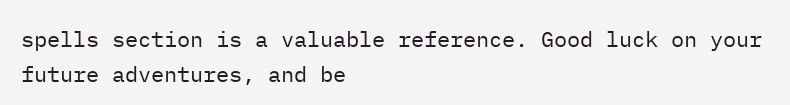spells section is a valuable reference. Good luck on your future adventures, and be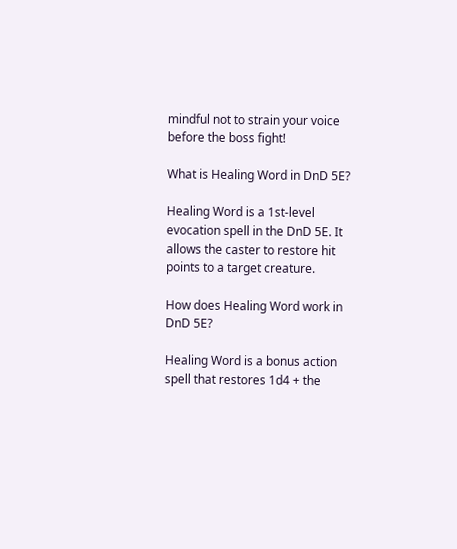mindful not to strain your voice before the boss fight!

What is Healing Word in DnD 5E?

Healing Word is a 1st-level evocation spell in the DnD 5E. It allows the caster to restore hit points to a target creature.

How does Healing Word work in DnD 5E?

Healing Word is a bonus action spell that restores 1d4 + the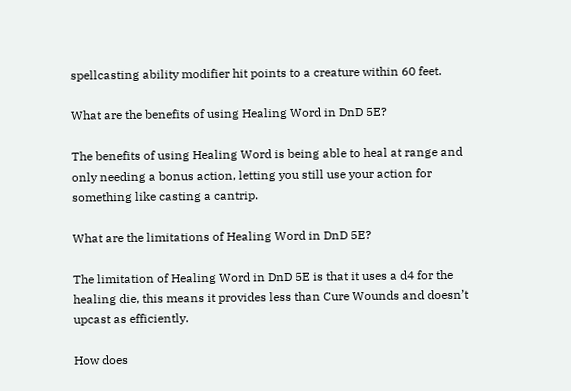spellcasting ability modifier hit points to a creature within 60 feet.

What are the benefits of using Healing Word in DnD 5E?

The benefits of using Healing Word is being able to heal at range and only needing a bonus action, letting you still use your action for something like casting a cantrip.

What are the limitations of Healing Word in DnD 5E?

The limitation of Healing Word in DnD 5E is that it uses a d4 for the healing die, this means it provides less than Cure Wounds and doesn’t upcast as efficiently.

How does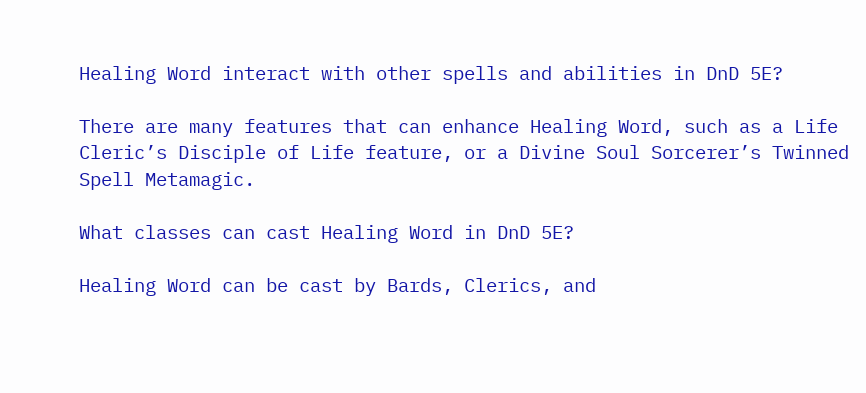Healing Word interact with other spells and abilities in DnD 5E?

There are many features that can enhance Healing Word, such as a Life Cleric’s Disciple of Life feature, or a Divine Soul Sorcerer’s Twinned Spell Metamagic.

What classes can cast Healing Word in DnD 5E?

Healing Word can be cast by Bards, Clerics, and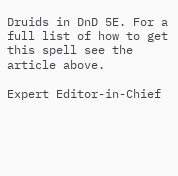Druids in DnD 5E. For a full list of how to get this spell see the article above.

Expert Editor-in-Chief